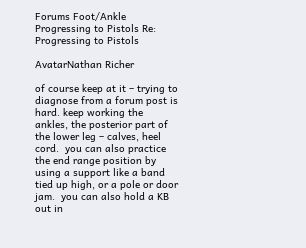Forums Foot/Ankle Progressing to Pistols Re: Progressing to Pistols

AvatarNathan Richer

of course keep at it – trying to diagnose from a forum post is hard. keep working the ankles, the posterior part of the lower leg – calves, heel cord.  you can also practice the end range position by using a support like a band tied up high, or a pole or door jam.  you can also hold a KB out in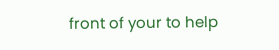front of your to help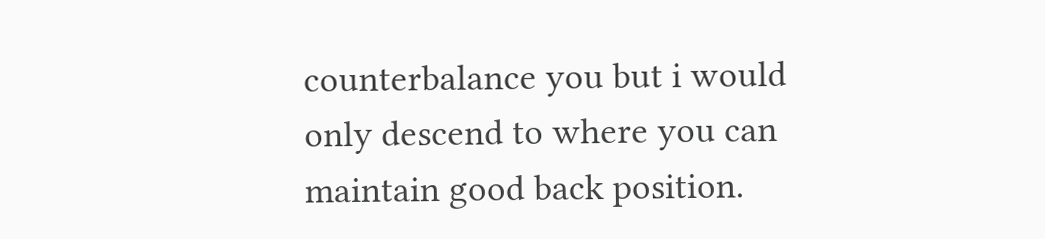counterbalance you but i would only descend to where you can maintain good back position.